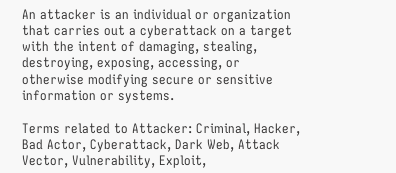An attacker is an individual or organization that carries out a cyberattack on a target with the intent of damaging, stealing, destroying, exposing, accessing, or otherwise modifying secure or sensitive information or systems.

Terms related to Attacker: Criminal, Hacker, Bad Actor, Cyberattack, Dark Web, Attack Vector, Vulnerability, Exploit,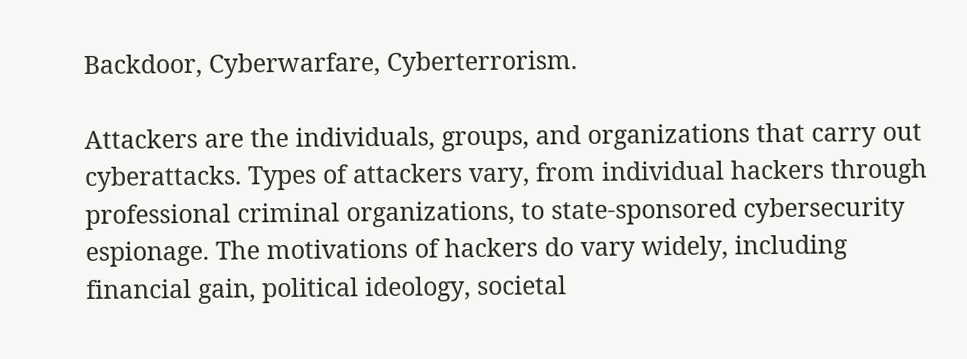Backdoor, Cyberwarfare, Cyberterrorism.

Attackers are the individuals, groups, and organizations that carry out cyberattacks. Types of attackers vary, from individual hackers through professional criminal organizations, to state-sponsored cybersecurity espionage. The motivations of hackers do vary widely, including financial gain, political ideology, societal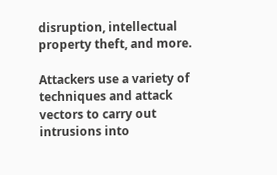disruption, intellectual property theft, and more.

Attackers use a variety of techniques and attack vectors to carry out intrusions into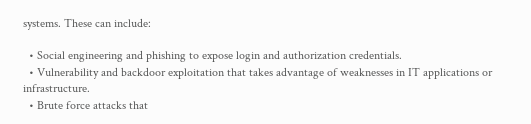systems. These can include:

  • Social engineering and phishing to expose login and authorization credentials.
  • Vulnerability and backdoor exploitation that takes advantage of weaknesses in IT applications or infrastructure.
  • Brute force attacks that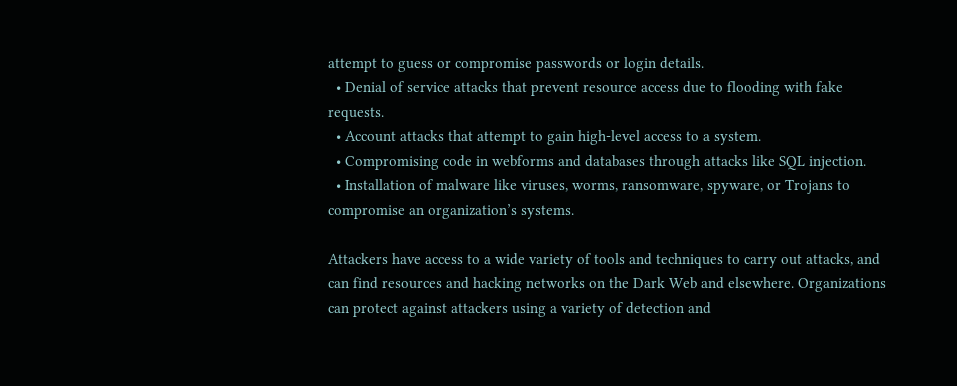attempt to guess or compromise passwords or login details.
  • Denial of service attacks that prevent resource access due to flooding with fake requests.
  • Account attacks that attempt to gain high-level access to a system.
  • Compromising code in webforms and databases through attacks like SQL injection.
  • Installation of malware like viruses, worms, ransomware, spyware, or Trojans to compromise an organization’s systems.

Attackers have access to a wide variety of tools and techniques to carry out attacks, and can find resources and hacking networks on the Dark Web and elsewhere. Organizations can protect against attackers using a variety of detection and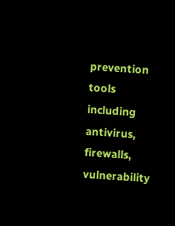prevention tools including antivirus, firewalls, vulnerability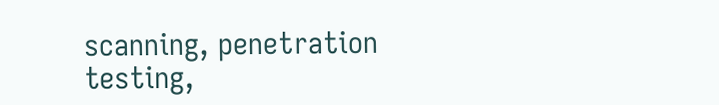scanning, penetration testing,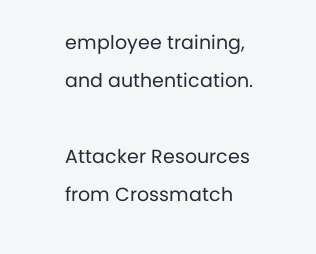employee training, and authentication.

Attacker Resources from Crossmatch